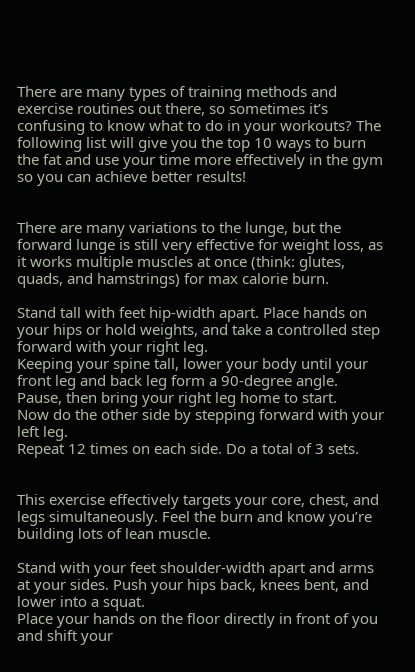There are many types of training methods and exercise routines out there, so sometimes it’s confusing to know what to do in your workouts? The following list will give you the top 10 ways to burn the fat and use your time more effectively in the gym so you can achieve better results!


There are many variations to the lunge, but the forward lunge is still very effective for weight loss, as it works multiple muscles at once (think: glutes, quads, and hamstrings) for max calorie burn.

Stand tall with feet hip-width apart. Place hands on your hips or hold weights, and take a controlled step forward with your right leg.
Keeping your spine tall, lower your body until your front leg and back leg form a 90-degree angle.
Pause, then bring your right leg home to start.
Now do the other side by stepping forward with your left leg.
Repeat 12 times on each side. Do a total of 3 sets.


This exercise effectively targets your core, chest, and legs simultaneously. Feel the burn and know you’re building lots of lean muscle.

Stand with your feet shoulder-width apart and arms at your sides. Push your hips back, knees bent, and lower into a squat.
Place your hands on the floor directly in front of you and shift your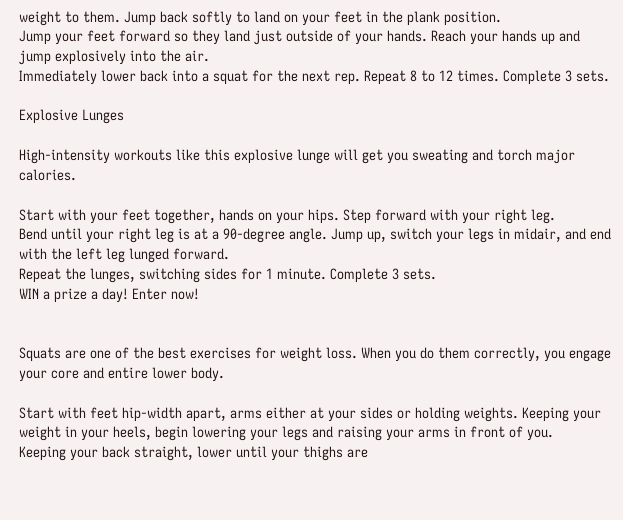weight to them. Jump back softly to land on your feet in the plank position.
Jump your feet forward so they land just outside of your hands. Reach your hands up and jump explosively into the air.
Immediately lower back into a squat for the next rep. Repeat 8 to 12 times. Complete 3 sets.

Explosive Lunges

High-intensity workouts like this explosive lunge will get you sweating and torch major calories.

Start with your feet together, hands on your hips. Step forward with your right leg.
Bend until your right leg is at a 90-degree angle. Jump up, switch your legs in midair, and end with the left leg lunged forward.
Repeat the lunges, switching sides for 1 minute. Complete 3 sets.
WIN a prize a day! Enter now!


Squats are one of the best exercises for weight loss. When you do them correctly, you engage your core and entire lower body.

Start with feet hip-width apart, arms either at your sides or holding weights. Keeping your weight in your heels, begin lowering your legs and raising your arms in front of you.
Keeping your back straight, lower until your thighs are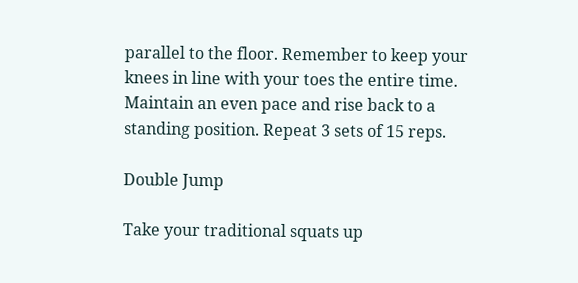parallel to the floor. Remember to keep your knees in line with your toes the entire time.
Maintain an even pace and rise back to a standing position. Repeat 3 sets of 15 reps.

Double Jump

Take your traditional squats up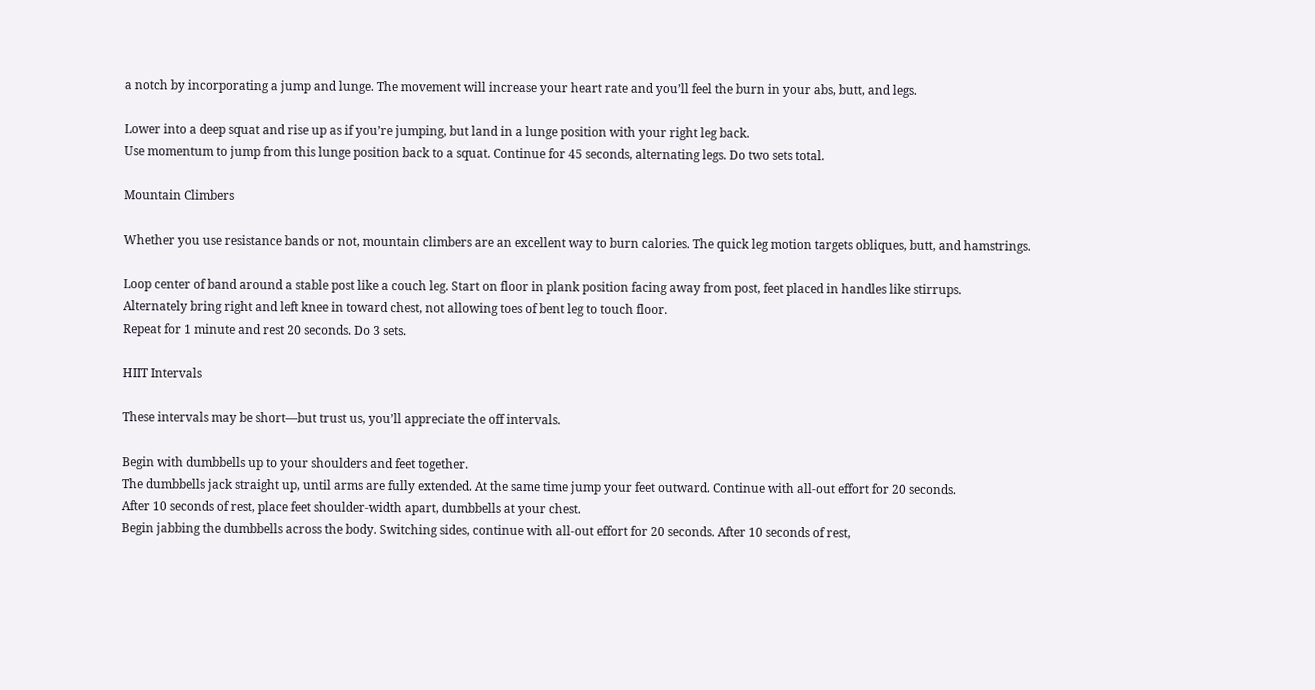a notch by incorporating a jump and lunge. The movement will increase your heart rate and you’ll feel the burn in your abs, butt, and legs.

Lower into a deep squat and rise up as if you’re jumping, but land in a lunge position with your right leg back.
Use momentum to jump from this lunge position back to a squat. Continue for 45 seconds, alternating legs. Do two sets total.

Mountain Climbers

Whether you use resistance bands or not, mountain climbers are an excellent way to burn calories. The quick leg motion targets obliques, butt, and hamstrings.

Loop center of band around a stable post like a couch leg. Start on floor in plank position facing away from post, feet placed in handles like stirrups.
Alternately bring right and left knee in toward chest, not allowing toes of bent leg to touch floor.
Repeat for 1 minute and rest 20 seconds. Do 3 sets.

HIIT Intervals

These intervals may be short—but trust us, you’ll appreciate the off intervals.

Begin with dumbbells up to your shoulders and feet together.
The dumbbells jack straight up, until arms are fully extended. At the same time jump your feet outward. Continue with all-out effort for 20 seconds.
After 10 seconds of rest, place feet shoulder-width apart, dumbbells at your chest.
Begin jabbing the dumbbells across the body. Switching sides, continue with all-out effort for 20 seconds. After 10 seconds of rest,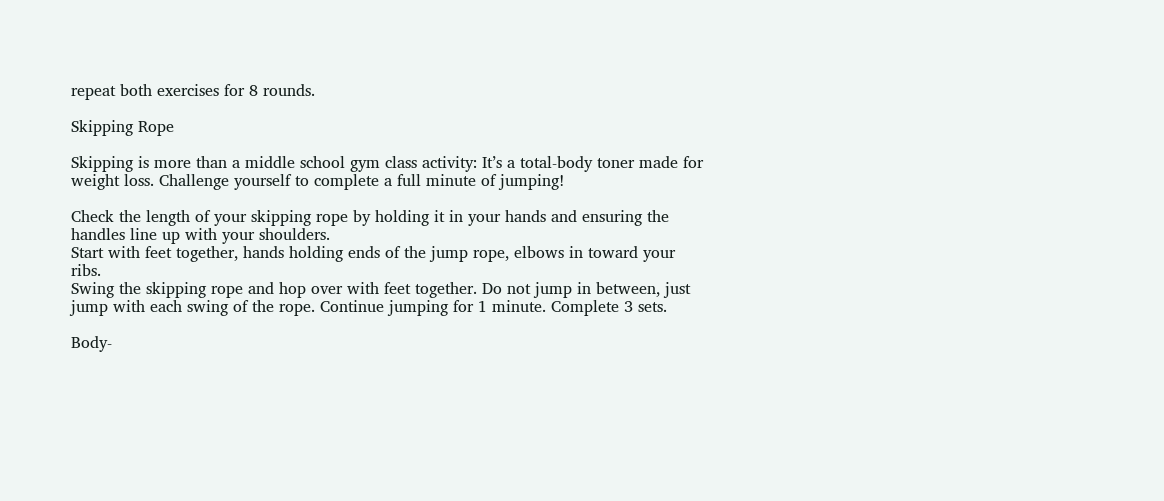repeat both exercises for 8 rounds.

Skipping Rope

Skipping is more than a middle school gym class activity: It’s a total-body toner made for weight loss. Challenge yourself to complete a full minute of jumping!

Check the length of your skipping rope by holding it in your hands and ensuring the handles line up with your shoulders.
Start with feet together, hands holding ends of the jump rope, elbows in toward your ribs.
Swing the skipping rope and hop over with feet together. Do not jump in between, just jump with each swing of the rope. Continue jumping for 1 minute. Complete 3 sets.

Body-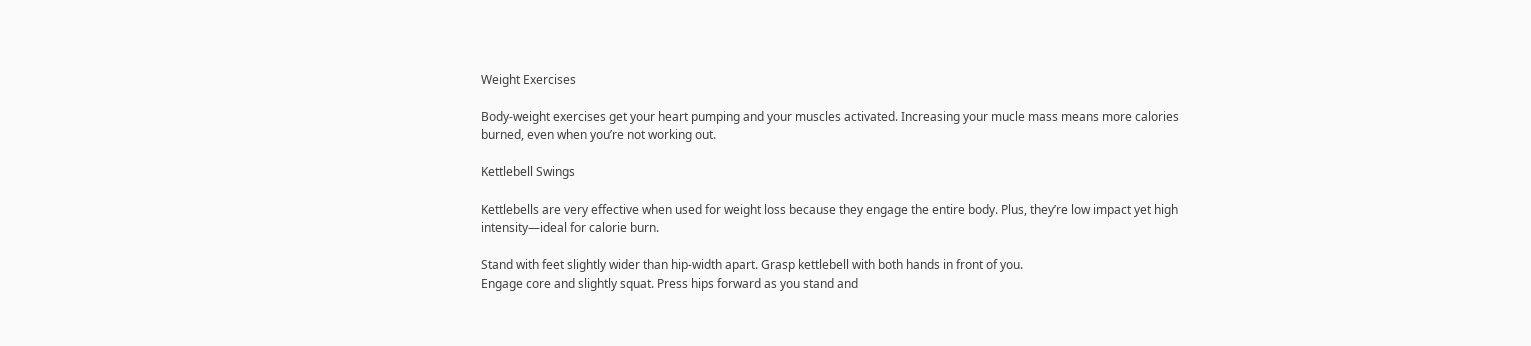Weight Exercises

Body-weight exercises get your heart pumping and your muscles activated. Increasing your mucle mass means more calories burned, even when you’re not working out.

Kettlebell Swings

Kettlebells are very effective when used for weight loss because they engage the entire body. Plus, they’re low impact yet high intensity—ideal for calorie burn.

Stand with feet slightly wider than hip-width apart. Grasp kettlebell with both hands in front of you.
Engage core and slightly squat. Press hips forward as you stand and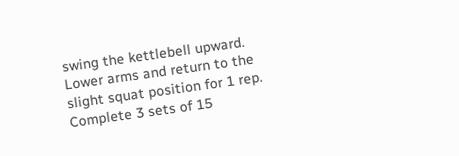swing the kettlebell upward. Lower arms and return to the slight squat position for 1 rep. Complete 3 sets of 15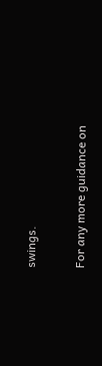swings.

For any more guidance on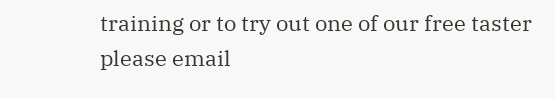training or to try out one of our free taster please email